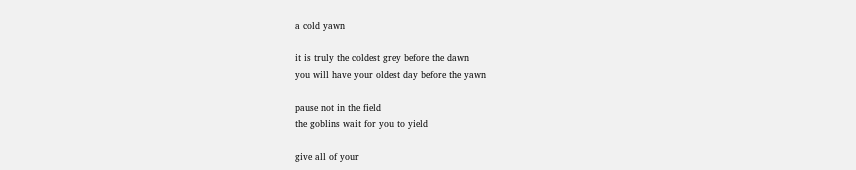a cold yawn

it is truly the coldest grey before the dawn
you will have your oldest day before the yawn

pause not in the field
the goblins wait for you to yield

give all of your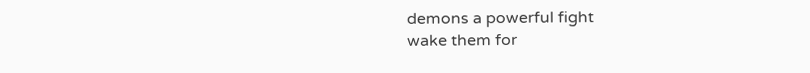demons a powerful fight
wake them for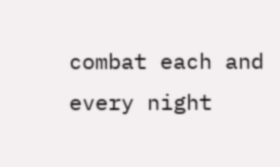combat each and every night